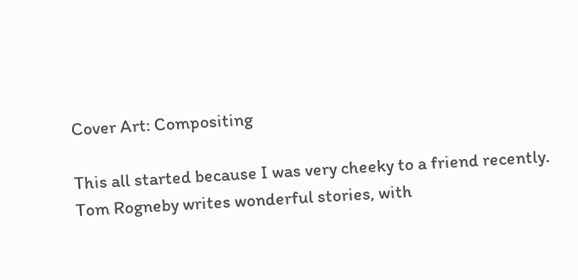Cover Art: Compositing

This all started because I was very cheeky to a friend recently. Tom Rogneby writes wonderful stories, with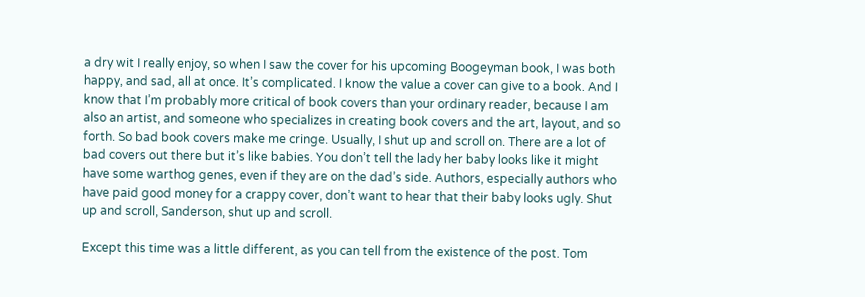a dry wit I really enjoy, so when I saw the cover for his upcoming Boogeyman book, I was both happy, and sad, all at once. It’s complicated. I know the value a cover can give to a book. And I know that I’m probably more critical of book covers than your ordinary reader, because I am also an artist, and someone who specializes in creating book covers and the art, layout, and so forth. So bad book covers make me cringe. Usually, I shut up and scroll on. There are a lot of bad covers out there but it’s like babies. You don’t tell the lady her baby looks like it might have some warthog genes, even if they are on the dad’s side. Authors, especially authors who have paid good money for a crappy cover, don’t want to hear that their baby looks ugly. Shut up and scroll, Sanderson, shut up and scroll.

Except this time was a little different, as you can tell from the existence of the post. Tom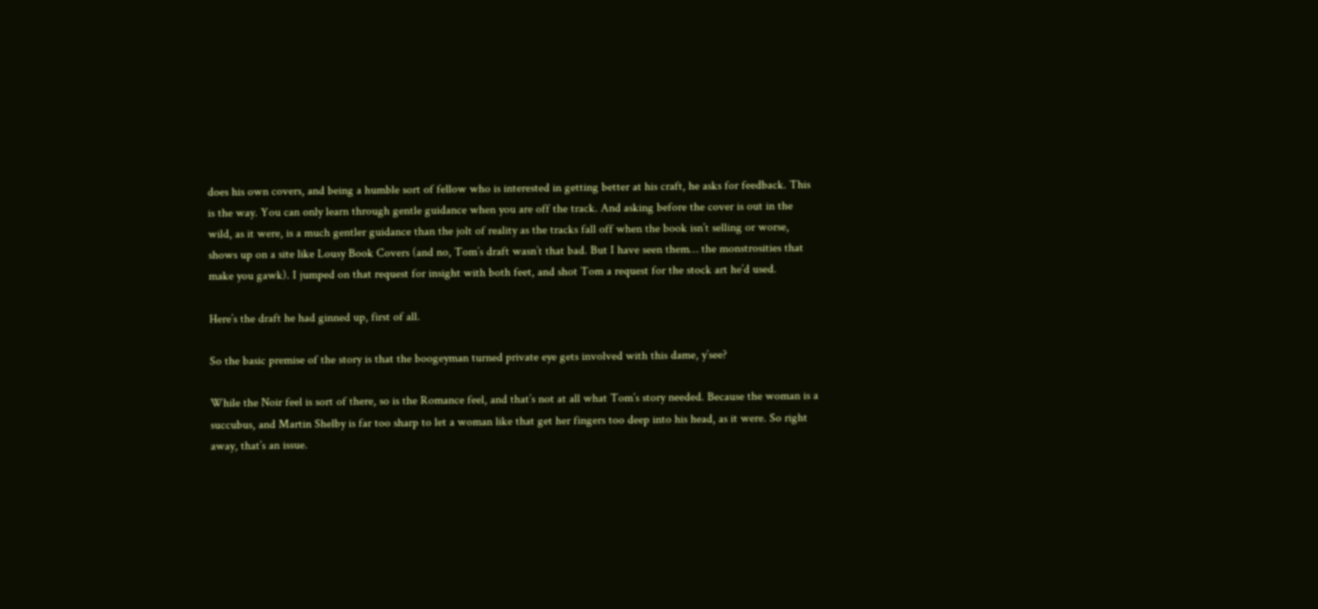does his own covers, and being a humble sort of fellow who is interested in getting better at his craft, he asks for feedback. This is the way. You can only learn through gentle guidance when you are off the track. And asking before the cover is out in the wild, as it were, is a much gentler guidance than the jolt of reality as the tracks fall off when the book isn’t selling or worse, shows up on a site like Lousy Book Covers (and no, Tom’s draft wasn’t that bad. But I have seen them… the monstrosities that make you gawk). I jumped on that request for insight with both feet, and shot Tom a request for the stock art he’d used.

Here’s the draft he had ginned up, first of all.

So the basic premise of the story is that the boogeyman turned private eye gets involved with this dame, y’see?

While the Noir feel is sort of there, so is the Romance feel, and that’s not at all what Tom’s story needed. Because the woman is a succubus, and Martin Shelby is far too sharp to let a woman like that get her fingers too deep into his head, as it were. So right away, that’s an issue.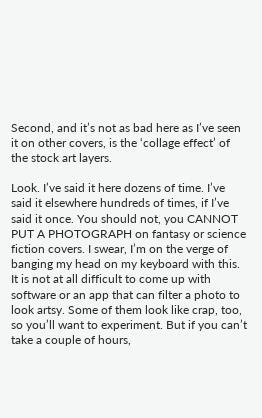Second, and it’s not as bad here as I’ve seen it on other covers, is the ‘collage effect’ of the stock art layers.

Look. I’ve said it here dozens of time. I’ve said it elsewhere hundreds of times, if I’ve said it once. You should not, you CANNOT PUT A PHOTOGRAPH on fantasy or science fiction covers. I swear, I’m on the verge of banging my head on my keyboard with this. It is not at all difficult to come up with software or an app that can filter a photo to look artsy. Some of them look like crap, too, so you’ll want to experiment. But if you can’t take a couple of hours,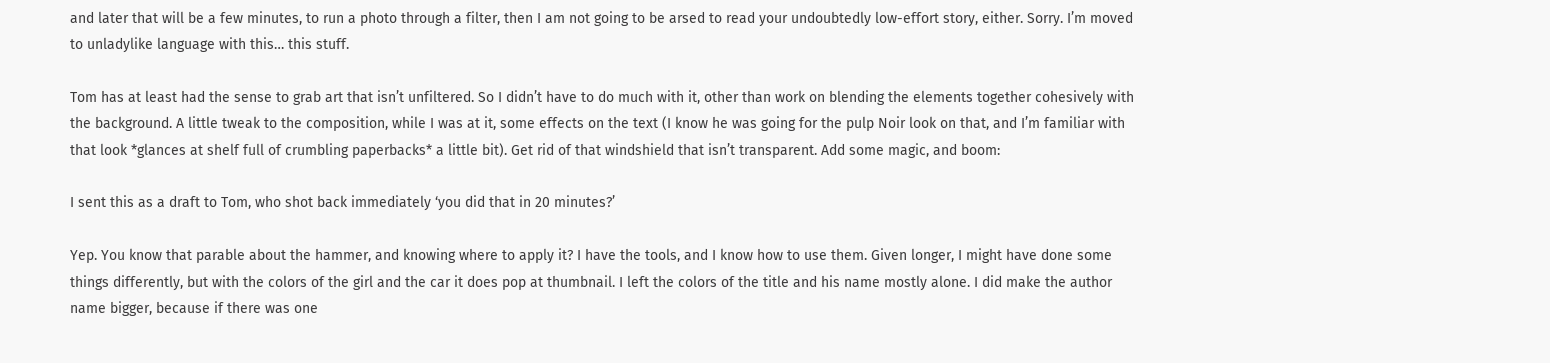and later that will be a few minutes, to run a photo through a filter, then I am not going to be arsed to read your undoubtedly low-effort story, either. Sorry. I’m moved to unladylike language with this… this stuff.

Tom has at least had the sense to grab art that isn’t unfiltered. So I didn’t have to do much with it, other than work on blending the elements together cohesively with the background. A little tweak to the composition, while I was at it, some effects on the text (I know he was going for the pulp Noir look on that, and I’m familiar with that look *glances at shelf full of crumbling paperbacks* a little bit). Get rid of that windshield that isn’t transparent. Add some magic, and boom:

I sent this as a draft to Tom, who shot back immediately ‘you did that in 20 minutes?’

Yep. You know that parable about the hammer, and knowing where to apply it? I have the tools, and I know how to use them. Given longer, I might have done some things differently, but with the colors of the girl and the car it does pop at thumbnail. I left the colors of the title and his name mostly alone. I did make the author name bigger, because if there was one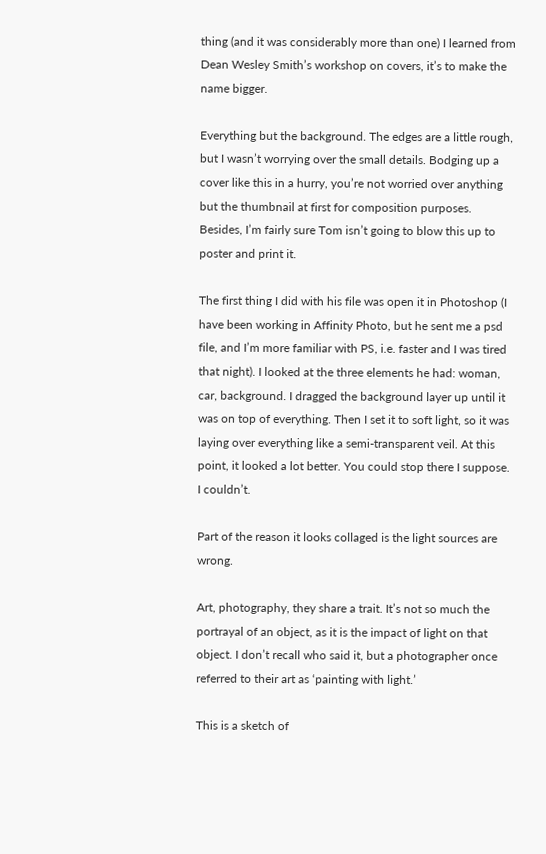thing (and it was considerably more than one) I learned from Dean Wesley Smith’s workshop on covers, it’s to make the name bigger.

Everything but the background. The edges are a little rough, but I wasn’t worrying over the small details. Bodging up a cover like this in a hurry, you’re not worried over anything but the thumbnail at first for composition purposes. Besides, I’m fairly sure Tom isn’t going to blow this up to poster and print it.

The first thing I did with his file was open it in Photoshop (I have been working in Affinity Photo, but he sent me a psd file, and I’m more familiar with PS, i.e. faster and I was tired that night). I looked at the three elements he had: woman, car, background. I dragged the background layer up until it was on top of everything. Then I set it to soft light, so it was laying over everything like a semi-transparent veil. At this point, it looked a lot better. You could stop there I suppose. I couldn’t.

Part of the reason it looks collaged is the light sources are wrong.

Art, photography, they share a trait. It’s not so much the portrayal of an object, as it is the impact of light on that object. I don’t recall who said it, but a photographer once referred to their art as ‘painting with light.’

This is a sketch of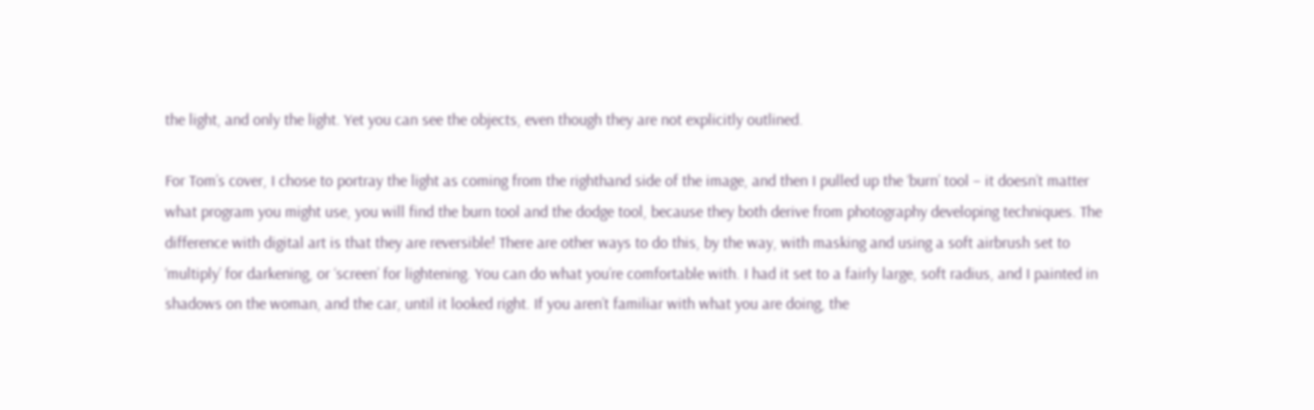the light, and only the light. Yet you can see the objects, even though they are not explicitly outlined.

For Tom’s cover, I chose to portray the light as coming from the righthand side of the image, and then I pulled up the ‘burn’ tool – it doesn’t matter what program you might use, you will find the burn tool and the dodge tool, because they both derive from photography developing techniques. The difference with digital art is that they are reversible! There are other ways to do this, by the way, with masking and using a soft airbrush set to ‘multiply’ for darkening, or ‘screen’ for lightening. You can do what you’re comfortable with. I had it set to a fairly large, soft radius, and I painted in shadows on the woman, and the car, until it looked right. If you aren’t familiar with what you are doing, the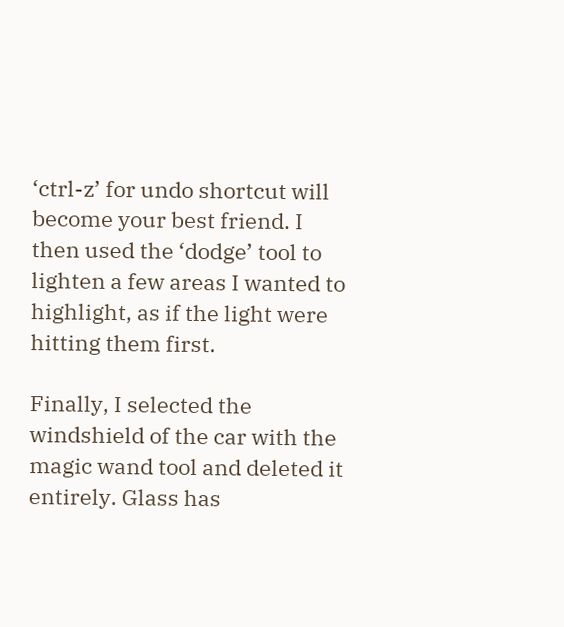‘ctrl-z’ for undo shortcut will become your best friend. I then used the ‘dodge’ tool to lighten a few areas I wanted to highlight, as if the light were hitting them first.

Finally, I selected the windshield of the car with the magic wand tool and deleted it entirely. Glass has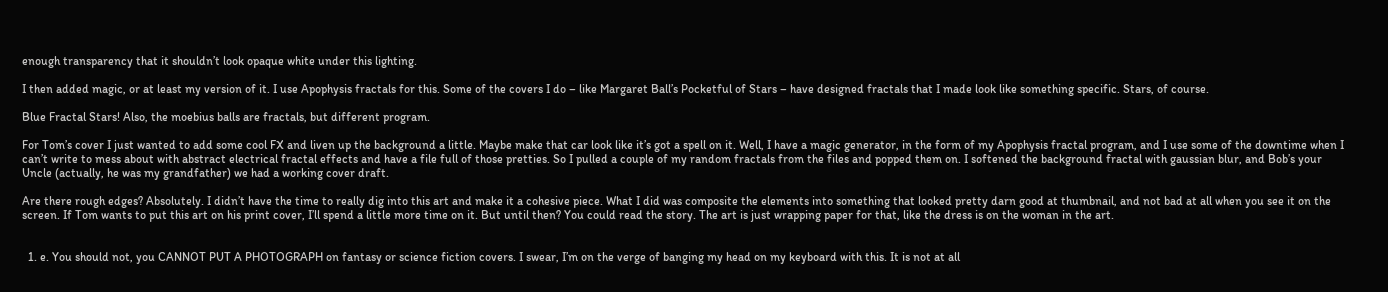enough transparency that it shouldn’t look opaque white under this lighting.

I then added magic, or at least my version of it. I use Apophysis fractals for this. Some of the covers I do – like Margaret Ball’s Pocketful of Stars – have designed fractals that I made look like something specific. Stars, of course.

Blue Fractal Stars! Also, the moebius balls are fractals, but different program.

For Tom’s cover I just wanted to add some cool FX and liven up the background a little. Maybe make that car look like it’s got a spell on it. Well, I have a magic generator, in the form of my Apophysis fractal program, and I use some of the downtime when I can’t write to mess about with abstract electrical fractal effects and have a file full of those pretties. So I pulled a couple of my random fractals from the files and popped them on. I softened the background fractal with gaussian blur, and Bob’s your Uncle (actually, he was my grandfather) we had a working cover draft.

Are there rough edges? Absolutely. I didn’t have the time to really dig into this art and make it a cohesive piece. What I did was composite the elements into something that looked pretty darn good at thumbnail, and not bad at all when you see it on the screen. If Tom wants to put this art on his print cover, I’ll spend a little more time on it. But until then? You could read the story. The art is just wrapping paper for that, like the dress is on the woman in the art.


  1. e. You should not, you CANNOT PUT A PHOTOGRAPH on fantasy or science fiction covers. I swear, I’m on the verge of banging my head on my keyboard with this. It is not at all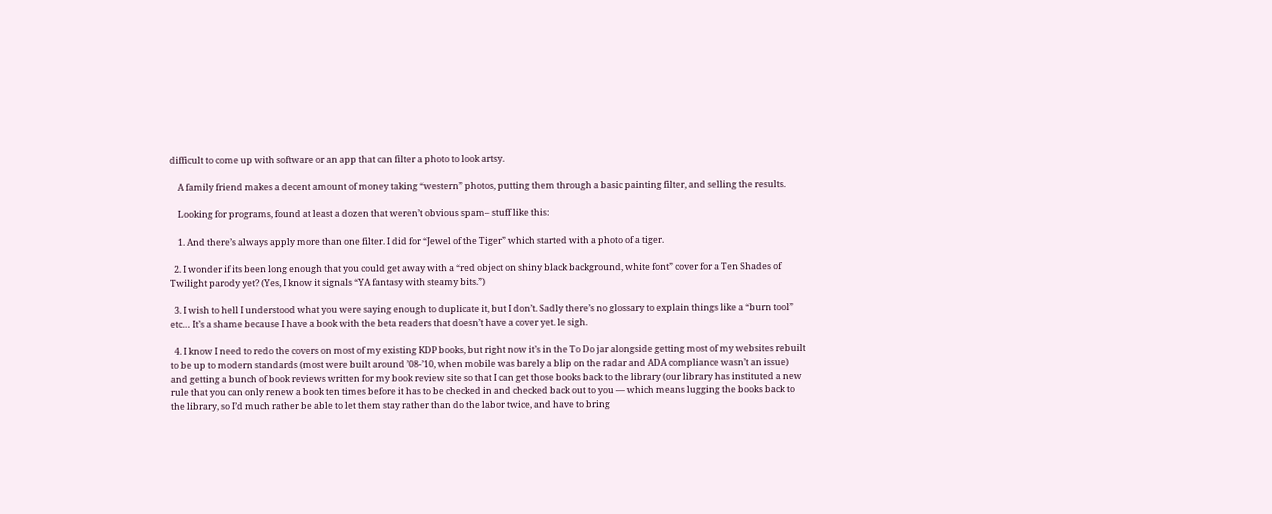difficult to come up with software or an app that can filter a photo to look artsy.

    A family friend makes a decent amount of money taking “western” photos, putting them through a basic painting filter, and selling the results.

    Looking for programs, found at least a dozen that weren’t obvious spam– stuff like this:

    1. And there’s always apply more than one filter. I did for “Jewel of the Tiger” which started with a photo of a tiger.

  2. I wonder if its been long enough that you could get away with a “red object on shiny black background, white font” cover for a Ten Shades of Twilight parody yet? (Yes, I know it signals “YA fantasy with steamy bits.”)

  3. I wish to hell I understood what you were saying enough to duplicate it, but I don’t. Sadly there’s no glossary to explain things like a “burn tool” etc… It’s a shame because I have a book with the beta readers that doesn’t have a cover yet. le sigh.

  4. I know I need to redo the covers on most of my existing KDP books, but right now it’s in the To Do jar alongside getting most of my websites rebuilt to be up to modern standards (most were built around ’08-’10, when mobile was barely a blip on the radar and ADA compliance wasn’t an issue) and getting a bunch of book reviews written for my book review site so that I can get those books back to the library (our library has instituted a new rule that you can only renew a book ten times before it has to be checked in and checked back out to you — which means lugging the books back to the library, so I’d much rather be able to let them stay rather than do the labor twice, and have to bring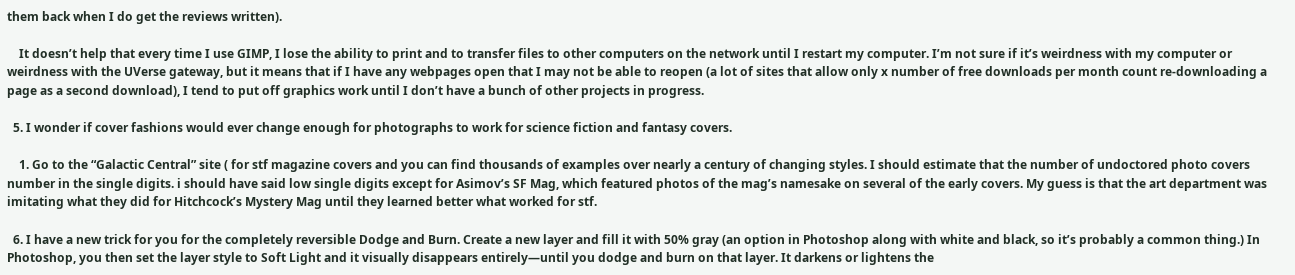them back when I do get the reviews written).

    It doesn’t help that every time I use GIMP, I lose the ability to print and to transfer files to other computers on the network until I restart my computer. I’m not sure if it’s weirdness with my computer or weirdness with the UVerse gateway, but it means that if I have any webpages open that I may not be able to reopen (a lot of sites that allow only x number of free downloads per month count re-downloading a page as a second download), I tend to put off graphics work until I don’t have a bunch of other projects in progress.

  5. I wonder if cover fashions would ever change enough for photographs to work for science fiction and fantasy covers.

    1. Go to the “Galactic Central” site ( for stf magazine covers and you can find thousands of examples over nearly a century of changing styles. I should estimate that the number of undoctored photo covers number in the single digits. i should have said low single digits except for Asimov’s SF Mag, which featured photos of the mag’s namesake on several of the early covers. My guess is that the art department was imitating what they did for Hitchcock’s Mystery Mag until they learned better what worked for stf.

  6. I have a new trick for you for the completely reversible Dodge and Burn. Create a new layer and fill it with 50% gray (an option in Photoshop along with white and black, so it’s probably a common thing.) In Photoshop, you then set the layer style to Soft Light and it visually disappears entirely—until you dodge and burn on that layer. It darkens or lightens the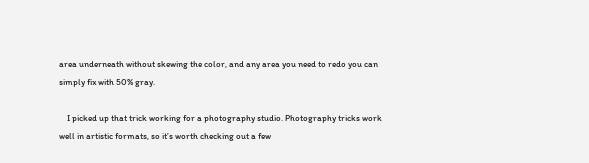area underneath without skewing the color, and any area you need to redo you can simply fix with 50% gray.

    I picked up that trick working for a photography studio. Photography tricks work well in artistic formats, so it’s worth checking out a few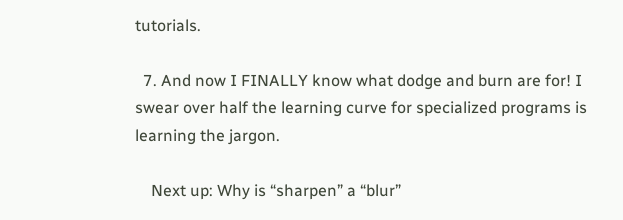tutorials.

  7. And now I FINALLY know what dodge and burn are for! I swear over half the learning curve for specialized programs is learning the jargon.

    Next up: Why is “sharpen” a “blur”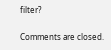filter?

Comments are closed.